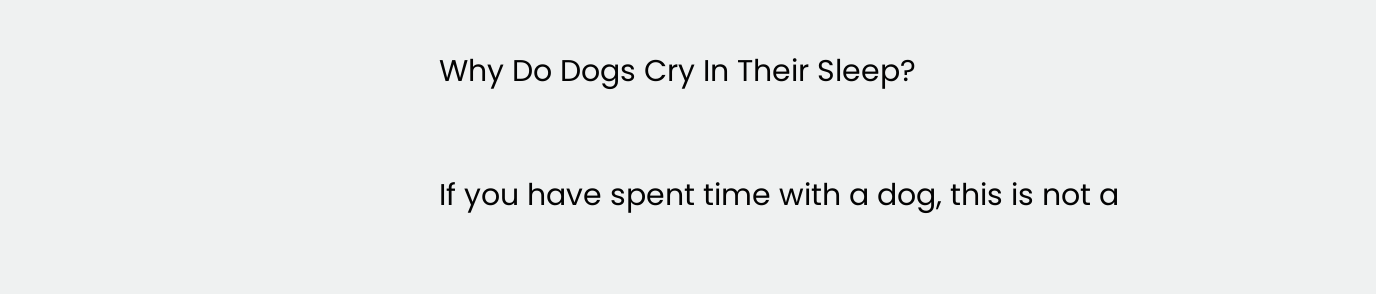Why Do Dogs Cry In Their Sleep?

If you have spent time with a dog, this is not a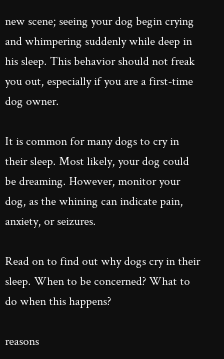new scene; seeing your dog begin crying and whimpering suddenly while deep in his sleep. This behavior should not freak you out, especially if you are a first-time dog owner.

It is common for many dogs to cry in their sleep. Most likely, your dog could be dreaming. However, monitor your dog, as the whining can indicate pain, anxiety, or seizures.

Read on to find out why dogs cry in their sleep. When to be concerned? What to do when this happens?

reasons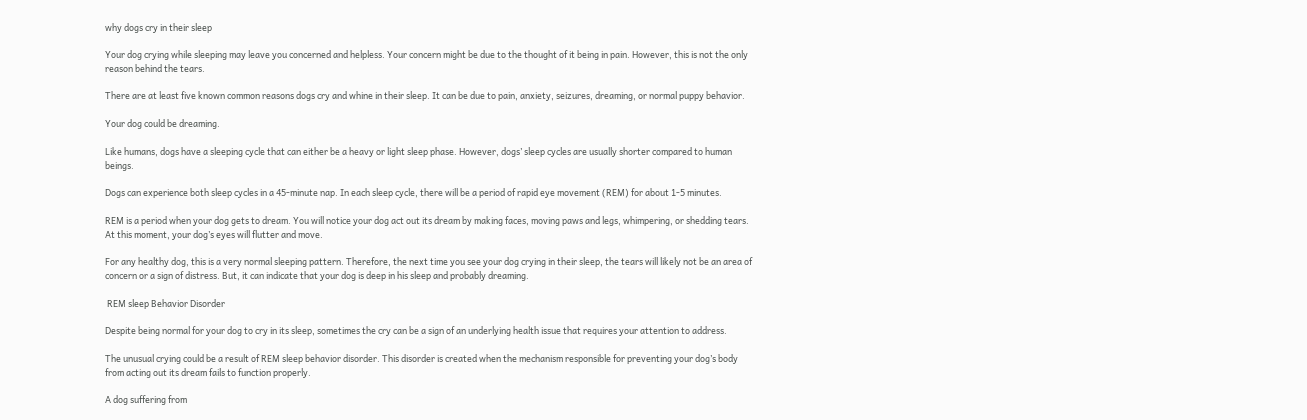why dogs cry in their sleep

Your dog crying while sleeping may leave you concerned and helpless. Your concern might be due to the thought of it being in pain. However, this is not the only reason behind the tears.

There are at least five known common reasons dogs cry and whine in their sleep. It can be due to pain, anxiety, seizures, dreaming, or normal puppy behavior.

Your dog could be dreaming.

Like humans, dogs have a sleeping cycle that can either be a heavy or light sleep phase. However, dogs’ sleep cycles are usually shorter compared to human beings.

Dogs can experience both sleep cycles in a 45-minute nap. In each sleep cycle, there will be a period of rapid eye movement (REM) for about 1-5 minutes.

REM is a period when your dog gets to dream. You will notice your dog act out its dream by making faces, moving paws and legs, whimpering, or shedding tears. At this moment, your dog’s eyes will flutter and move.

For any healthy dog, this is a very normal sleeping pattern. Therefore, the next time you see your dog crying in their sleep, the tears will likely not be an area of concern or a sign of distress. But, it can indicate that your dog is deep in his sleep and probably dreaming.

 REM sleep Behavior Disorder

Despite being normal for your dog to cry in its sleep, sometimes the cry can be a sign of an underlying health issue that requires your attention to address.

The unusual crying could be a result of REM sleep behavior disorder. This disorder is created when the mechanism responsible for preventing your dog’s body from acting out its dream fails to function properly.

A dog suffering from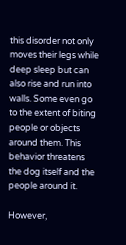this disorder not only moves their legs while deep sleep but can also rise and run into walls. Some even go to the extent of biting people or objects around them. This behavior threatens the dog itself and the people around it.

However,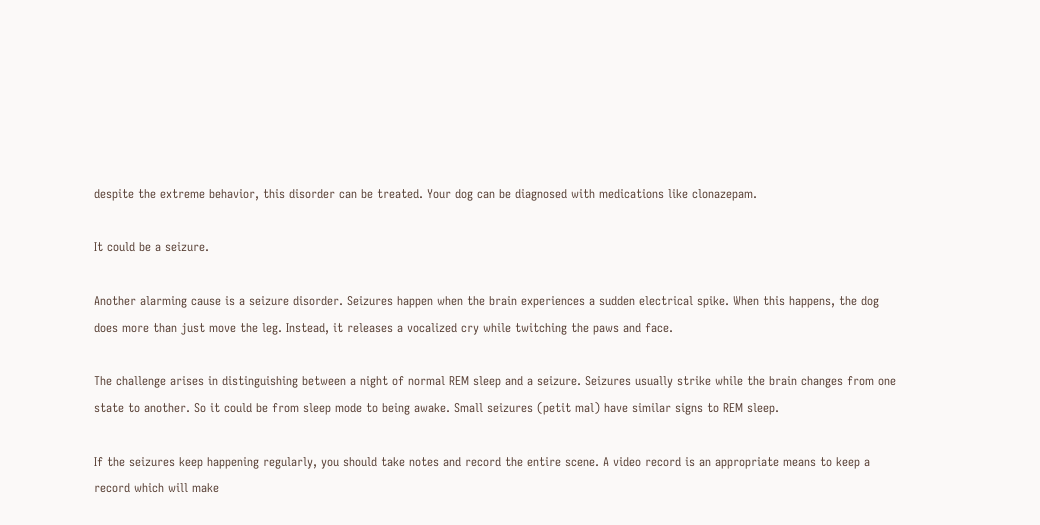despite the extreme behavior, this disorder can be treated. Your dog can be diagnosed with medications like clonazepam.

It could be a seizure.

Another alarming cause is a seizure disorder. Seizures happen when the brain experiences a sudden electrical spike. When this happens, the dog does more than just move the leg. Instead, it releases a vocalized cry while twitching the paws and face.

The challenge arises in distinguishing between a night of normal REM sleep and a seizure. Seizures usually strike while the brain changes from one state to another. So it could be from sleep mode to being awake. Small seizures (petit mal) have similar signs to REM sleep.

If the seizures keep happening regularly, you should take notes and record the entire scene. A video record is an appropriate means to keep a record which will make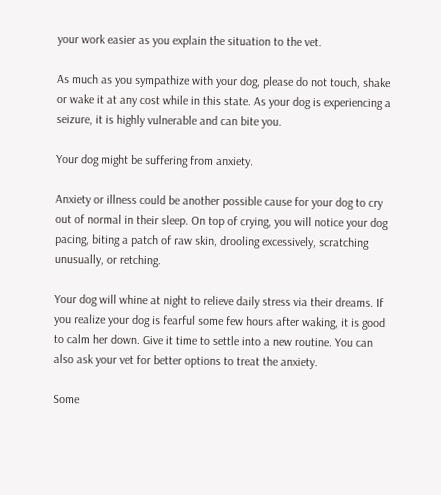your work easier as you explain the situation to the vet.

As much as you sympathize with your dog, please do not touch, shake or wake it at any cost while in this state. As your dog is experiencing a seizure, it is highly vulnerable and can bite you.

Your dog might be suffering from anxiety.

Anxiety or illness could be another possible cause for your dog to cry out of normal in their sleep. On top of crying, you will notice your dog pacing, biting a patch of raw skin, drooling excessively, scratching unusually, or retching.

Your dog will whine at night to relieve daily stress via their dreams. If you realize your dog is fearful some few hours after waking, it is good to calm her down. Give it time to settle into a new routine. You can also ask your vet for better options to treat the anxiety.

Some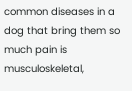common diseases in a dog that bring them so much pain is musculoskeletal,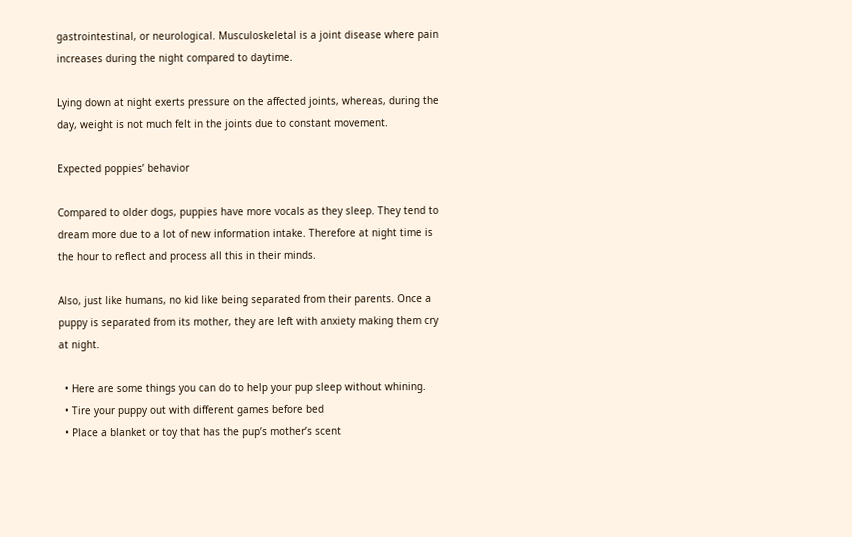gastrointestinal, or neurological. Musculoskeletal is a joint disease where pain increases during the night compared to daytime.

Lying down at night exerts pressure on the affected joints, whereas, during the day, weight is not much felt in the joints due to constant movement.

Expected poppies’ behavior

Compared to older dogs, puppies have more vocals as they sleep. They tend to dream more due to a lot of new information intake. Therefore at night time is the hour to reflect and process all this in their minds.

Also, just like humans, no kid like being separated from their parents. Once a puppy is separated from its mother, they are left with anxiety making them cry at night.

  • Here are some things you can do to help your pup sleep without whining.
  • Tire your puppy out with different games before bed
  • Place a blanket or toy that has the pup’s mother’s scent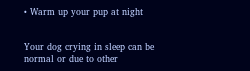• Warm up your pup at night


Your dog crying in sleep can be normal or due to other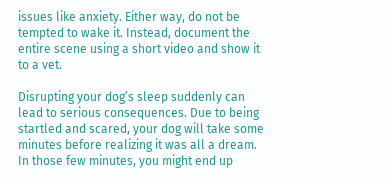issues like anxiety. Either way, do not be tempted to wake it. Instead, document the entire scene using a short video and show it to a vet.

Disrupting your dog’s sleep suddenly can lead to serious consequences. Due to being startled and scared, your dog will take some minutes before realizing it was all a dream. In those few minutes, you might end up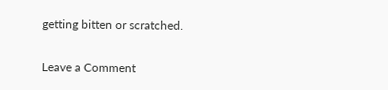getting bitten or scratched.

Leave a Comment